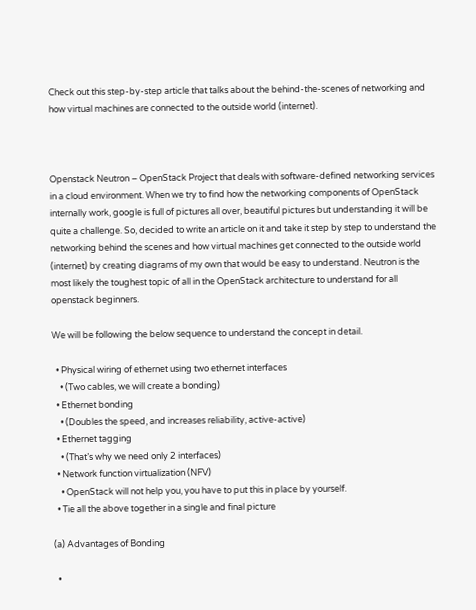Check out this step-by-step article that talks about the behind-the-scenes of networking and how virtual machines are connected to the outside world (internet).



Openstack Neutron – OpenStack Project that deals with software-defined networking services in a cloud environment. When we try to find how the networking components of OpenStack internally work, google is full of pictures all over, beautiful pictures but understanding it will be quite a challenge. So, decided to write an article on it and take it step by step to understand the networking behind the scenes and how virtual machines get connected to the outside world (internet) by creating diagrams of my own that would be easy to understand. Neutron is the most likely the toughest topic of all in the OpenStack architecture to understand for all openstack beginners.

We will be following the below sequence to understand the concept in detail.

  • Physical wiring of ethernet using two ethernet interfaces
    • (Two cables, we will create a bonding)
  • Ethernet bonding
    • (Doubles the speed, and increases reliability, active-active)
  • Ethernet tagging
    • (That’s why we need only 2 interfaces)
  • Network function virtualization (NFV)
    • OpenStack will not help you, you have to put this in place by yourself.
  • Tie all the above together in a single and final picture

(a) Advantages of Bonding

  •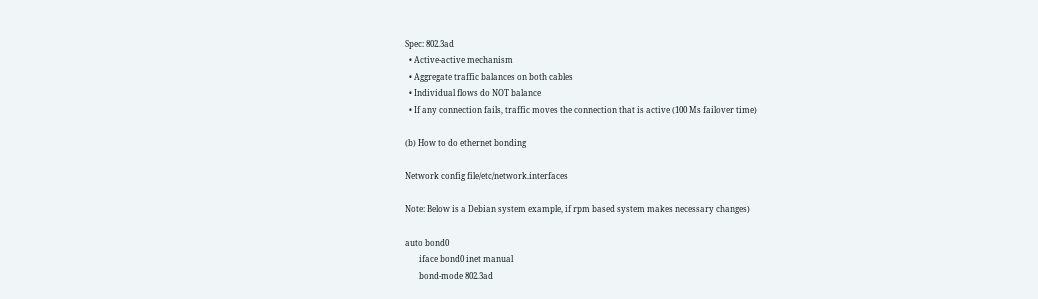Spec: 802.3ad
  • Active-active mechanism
  • Aggregate traffic balances on both cables
  • Individual flows do NOT balance
  • If any connection fails, traffic moves the connection that is active (100 Ms failover time)

(b) How to do ethernet bonding

Network config file/etc/network.interfaces

Note: Below is a Debian system example, if rpm based system makes necessary changes)

auto bond0
       iface bond0 inet manual
       bond-mode 802.3ad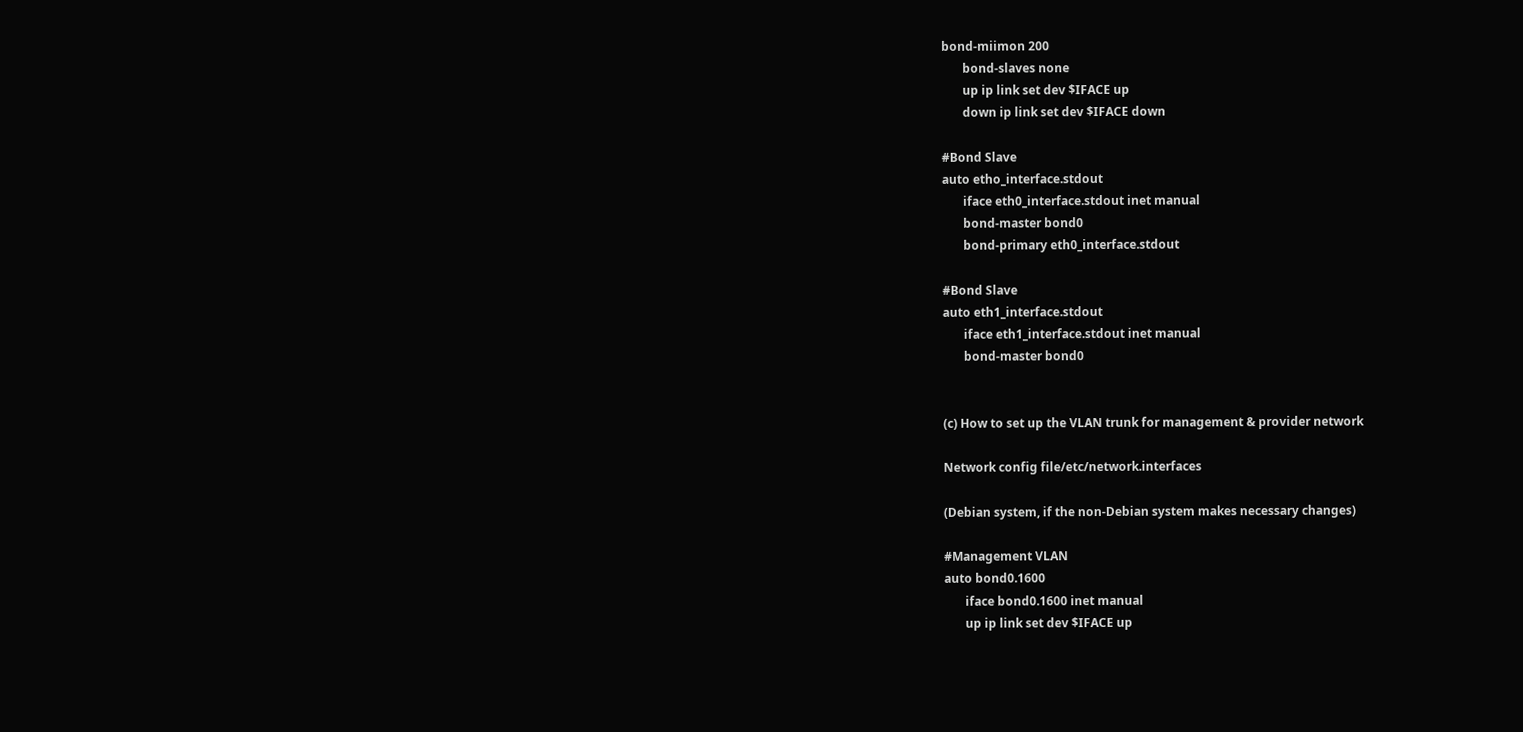bond-miimon 200
       bond-slaves none
       up ip link set dev $IFACE up
       down ip link set dev $IFACE down

#Bond Slave
auto etho_interface.stdout
       iface eth0_interface.stdout inet manual
       bond-master bond0
       bond-primary eth0_interface.stdout

#Bond Slave
auto eth1_interface.stdout
       iface eth1_interface.stdout inet manual
       bond-master bond0


(c) How to set up the VLAN trunk for management & provider network

Network config file/etc/network.interfaces

(Debian system, if the non-Debian system makes necessary changes)

#Management VLAN
auto bond0.1600
       iface bond0.1600 inet manual
       up ip link set dev $IFACE up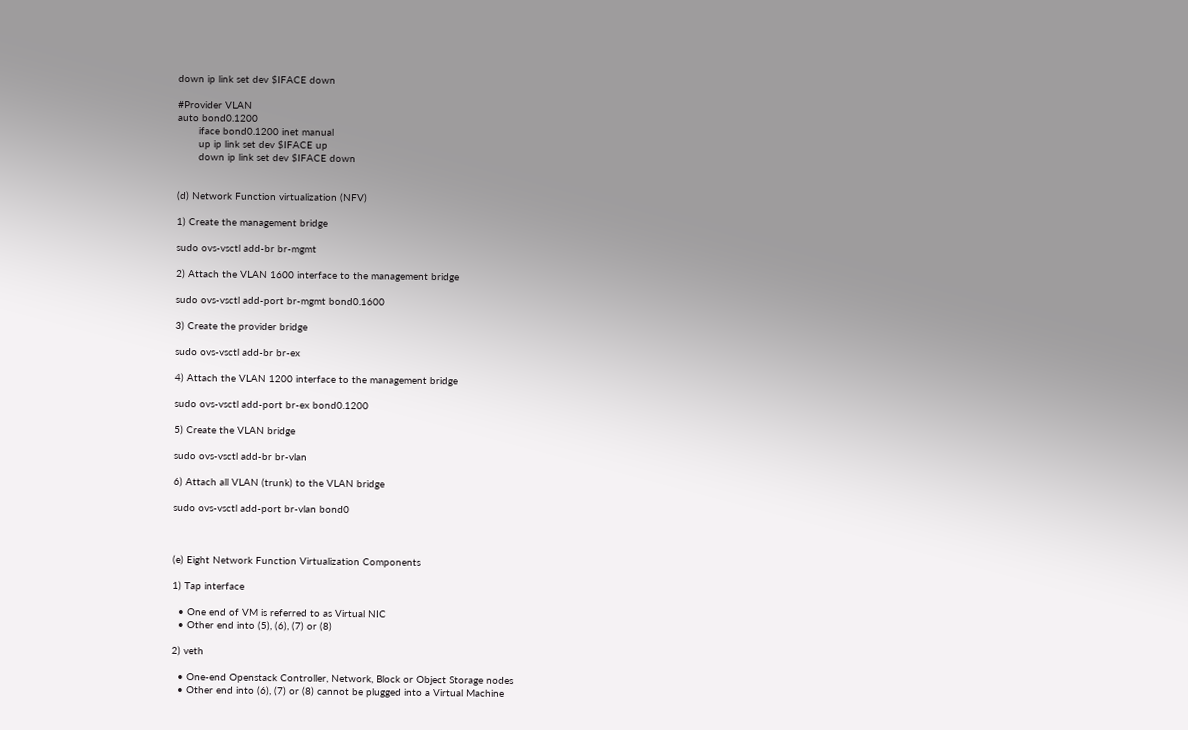down ip link set dev $IFACE down

#Provider VLAN
auto bond0.1200
       iface bond0.1200 inet manual
       up ip link set dev $IFACE up
       down ip link set dev $IFACE down


(d) Network Function virtualization (NFV)

1) Create the management bridge

sudo ovs-vsctl add-br br-mgmt

2) Attach the VLAN 1600 interface to the management bridge

sudo ovs-vsctl add-port br-mgmt bond0.1600

3) Create the provider bridge

sudo ovs-vsctl add-br br-ex

4) Attach the VLAN 1200 interface to the management bridge

sudo ovs-vsctl add-port br-ex bond0.1200

5) Create the VLAN bridge

sudo ovs-vsctl add-br br-vlan

6) Attach all VLAN (trunk) to the VLAN bridge

sudo ovs-vsctl add-port br-vlan bond0



(e) Eight Network Function Virtualization Components

1) Tap interface

  • One end of VM is referred to as Virtual NIC
  • Other end into (5), (6), (7) or (8)

2) veth

  • One-end Openstack Controller, Network, Block or Object Storage nodes
  • Other end into (6), (7) or (8) cannot be plugged into a Virtual Machine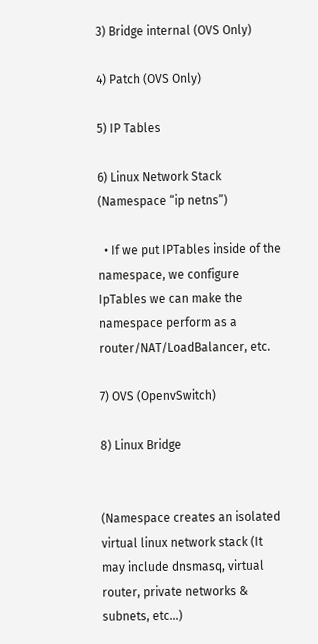3) Bridge internal (OVS Only)

4) Patch (OVS Only)

5) IP Tables

6) Linux Network Stack (Namespace “ip netns”)

  • If we put IPTables inside of the namespace, we configure IpTables we can make the namespace perform as a router/NAT/LoadBalancer, etc.

7) OVS (OpenvSwitch)

8) Linux Bridge


(Namespace creates an isolated virtual linux network stack (It may include dnsmasq, virtual router, private networks & subnets, etc…)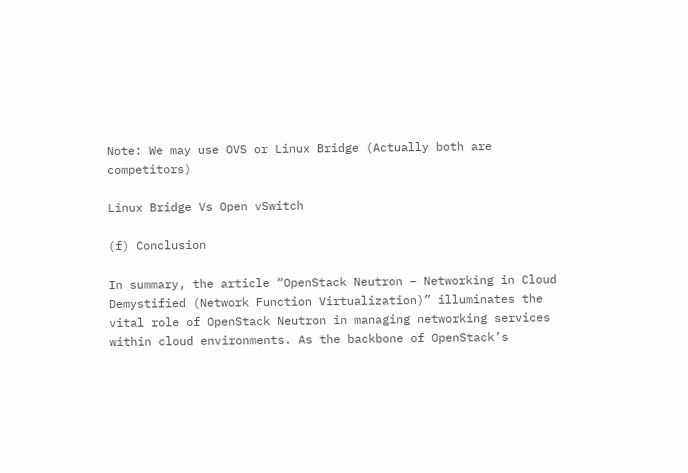Note: We may use OVS or Linux Bridge (Actually both are competitors)

Linux Bridge Vs Open vSwitch

(f) Conclusion

In summary, the article “OpenStack Neutron – Networking in Cloud Demystified (Network Function Virtualization)” illuminates the vital role of OpenStack Neutron in managing networking services within cloud environments. As the backbone of OpenStack’s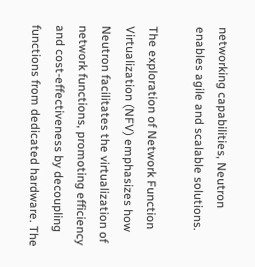networking capabilities, Neutron enables agile and scalable solutions.

The exploration of Network Function Virtualization (NFV) emphasizes how Neutron facilitates the virtualization of network functions, promoting efficiency and cost-effectiveness by decoupling functions from dedicated hardware. The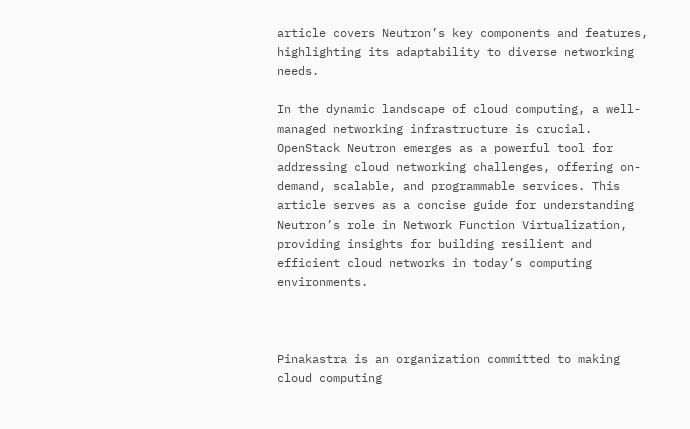article covers Neutron’s key components and features, highlighting its adaptability to diverse networking needs.

In the dynamic landscape of cloud computing, a well-managed networking infrastructure is crucial. OpenStack Neutron emerges as a powerful tool for addressing cloud networking challenges, offering on-demand, scalable, and programmable services. This article serves as a concise guide for understanding Neutron’s role in Network Function Virtualization, providing insights for building resilient and efficient cloud networks in today’s computing environments.



Pinakastra is an organization committed to making cloud computing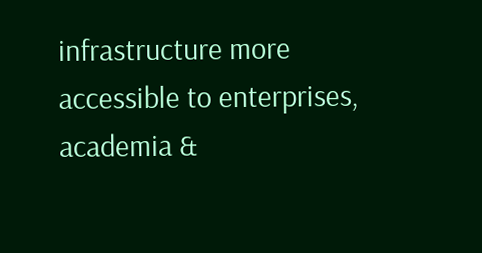infrastructure more accessible to enterprises, academia &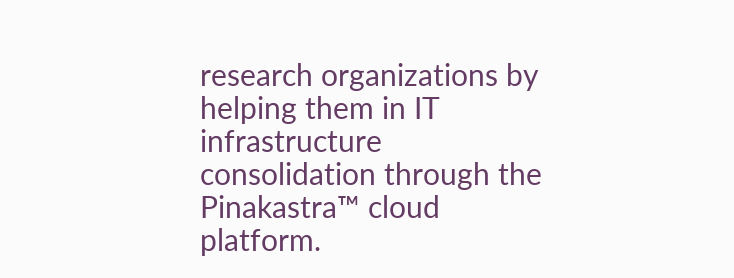research organizations by helping them in IT infrastructure consolidation through the Pinakastra™ cloud platform.